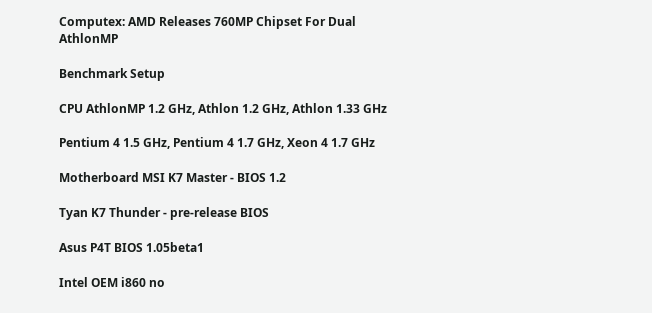Computex: AMD Releases 760MP Chipset For Dual AthlonMP

Benchmark Setup

CPU AthlonMP 1.2 GHz, Athlon 1.2 GHz, Athlon 1.33 GHz

Pentium 4 1.5 GHz, Pentium 4 1.7 GHz, Xeon 4 1.7 GHz

Motherboard MSI K7 Master - BIOS 1.2

Tyan K7 Thunder - pre-release BIOS

Asus P4T BIOS 1.05beta1

Intel OEM i860 no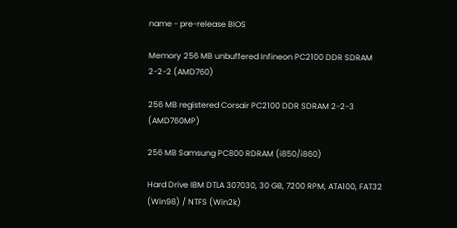name - pre-release BIOS

Memory 256 MB unbuffered Infineon PC2100 DDR SDRAM 2-2-2 (AMD760)

256 MB registered Corsair PC2100 DDR SDRAM 2-2-3 (AMD760MP)

256 MB Samsung PC800 RDRAM (i850/i860)

Hard Drive IBM DTLA 307030, 30 GB, 7200 RPM, ATA100, FAT32 (Win98) / NTFS (Win2k)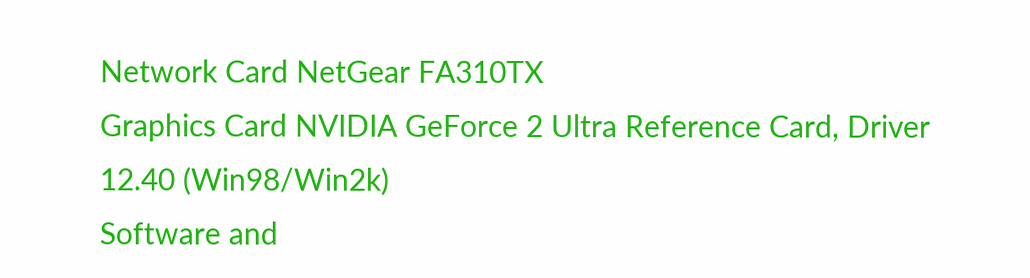Network Card NetGear FA310TX
Graphics Card NVIDIA GeForce 2 Ultra Reference Card, Driver 12.40 (Win98/Win2k)
Software and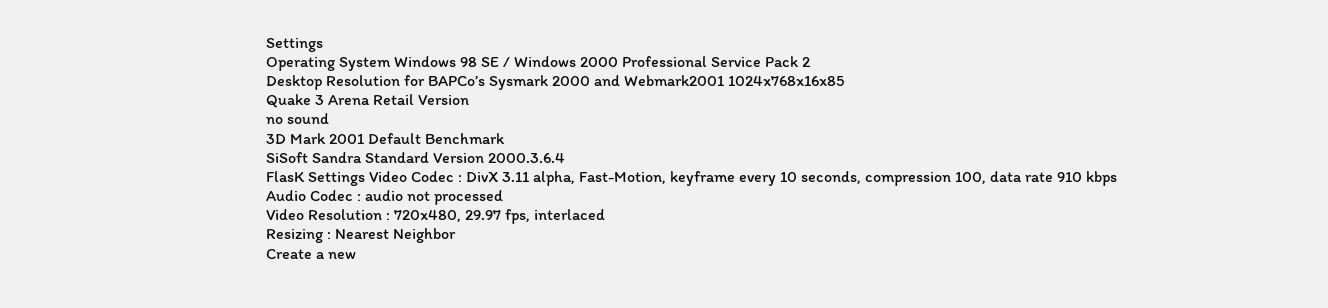Settings
Operating System Windows 98 SE / Windows 2000 Professional Service Pack 2
Desktop Resolution for BAPCo’s Sysmark 2000 and Webmark2001 1024x768x16x85
Quake 3 Arena Retail Version
no sound
3D Mark 2001 Default Benchmark
SiSoft Sandra Standard Version 2000.3.6.4
FlasK Settings Video Codec : DivX 3.11 alpha, Fast-Motion, keyframe every 10 seconds, compression 100, data rate 910 kbps
Audio Codec : audio not processed
Video Resolution : 720x480, 29.97 fps, interlaced
Resizing : Nearest Neighbor
Create a new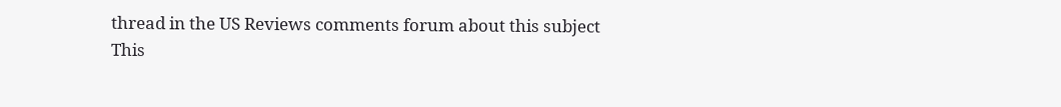thread in the US Reviews comments forum about this subject
This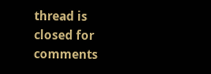thread is closed for comments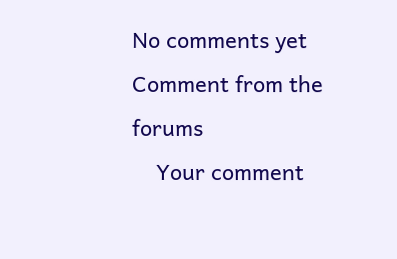No comments yet
Comment from the forums
    Your comment